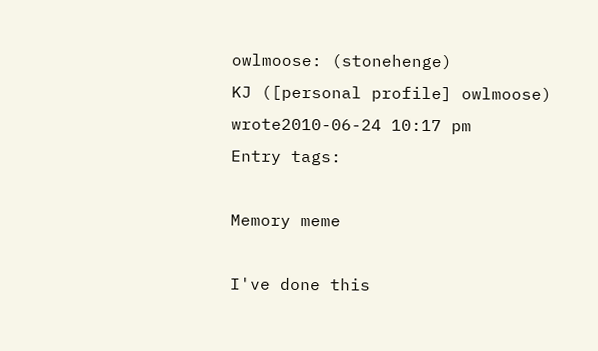owlmoose: (stonehenge)
KJ ([personal profile] owlmoose) wrote2010-06-24 10:17 pm
Entry tags:

Memory meme

I've done this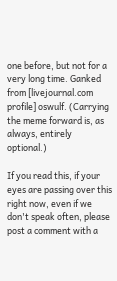one before, but not for a very long time. Ganked from [livejournal.com profile] oswulf. (Carrying the meme forward is, as always, entirely optional.)

If you read this, if your eyes are passing over this right now, even if we don't speak often, please post a comment with a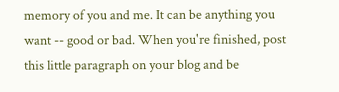memory of you and me. It can be anything you want -- good or bad. When you're finished, post this little paragraph on your blog and be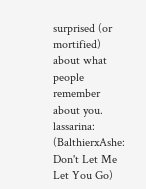surprised (or mortified) about what people remember about you.
lassarina: (BalthierxAshe: Don't Let Me Let You Go)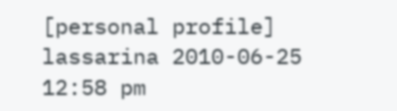[personal profile] lassarina 2010-06-25 12:58 pm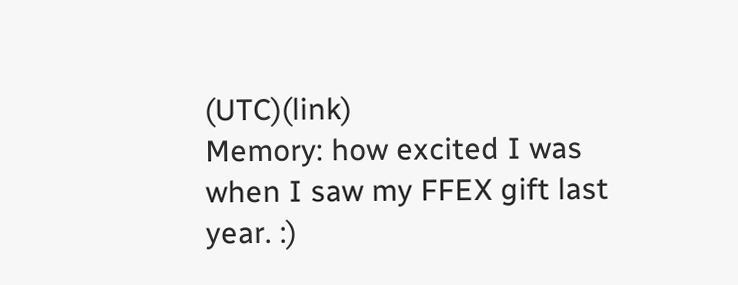(UTC)(link)
Memory: how excited I was when I saw my FFEX gift last year. :)